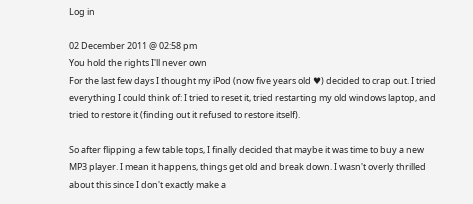Log in

02 December 2011 @ 02:58 pm
You hold the rights I'll never own
For the last few days I thought my iPod (now five years old ♥) decided to crap out. I tried everything I could think of: I tried to reset it, tried restarting my old windows laptop, and tried to restore it (finding out it refused to restore itself).

So after flipping a few table tops, I finally decided that maybe it was time to buy a new MP3 player. I mean it happens, things get old and break down. I wasn't overly thrilled about this since I don't exactly make a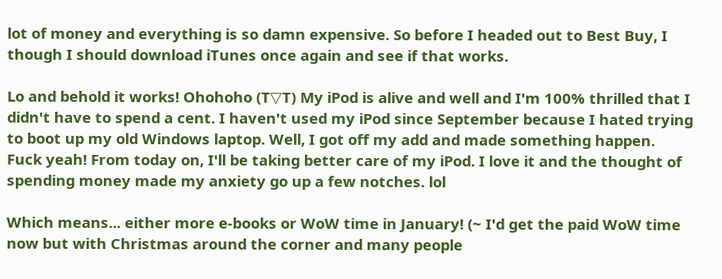lot of money and everything is so damn expensive. So before I headed out to Best Buy, I though I should download iTunes once again and see if that works.

Lo and behold it works! Ohohoho (T▽T) My iPod is alive and well and I'm 100% thrilled that I didn't have to spend a cent. I haven't used my iPod since September because I hated trying to boot up my old Windows laptop. Well, I got off my add and made something happen. Fuck yeah! From today on, I'll be taking better care of my iPod. I love it and the thought of spending money made my anxiety go up a few notches. lol

Which means... either more e-books or WoW time in January! (~ I'd get the paid WoW time now but with Christmas around the corner and many people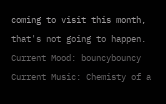coming to visit this month, that's not going to happen.
Current Mood: bouncybouncy
Current Music: Chemisty of a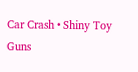Car Crash • Shiny Toy Guns